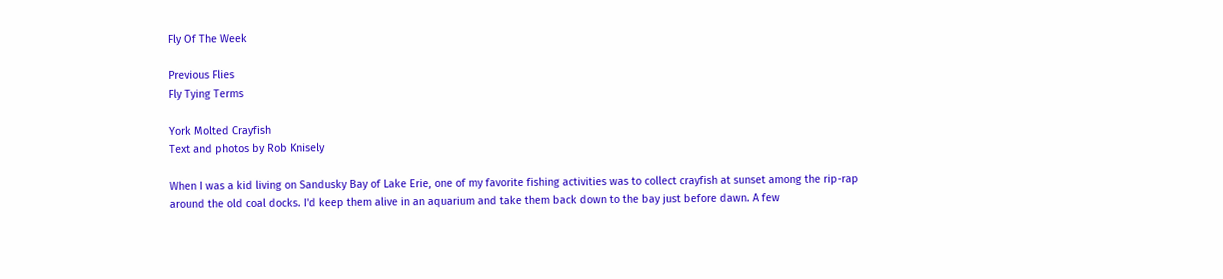Fly Of The Week

Previous Flies
Fly Tying Terms

York Molted Crayfish
Text and photos by Rob Knisely

When I was a kid living on Sandusky Bay of Lake Erie, one of my favorite fishing activities was to collect crayfish at sunset among the rip-rap around the old coal docks. I'd keep them alive in an aquarium and take them back down to the bay just before dawn. A few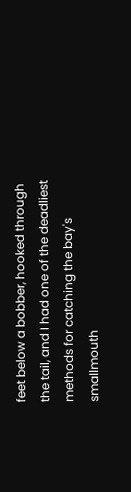feet below a bobber, hooked through the tail, and I had one of the deadliest methods for catching the bay's smallmouth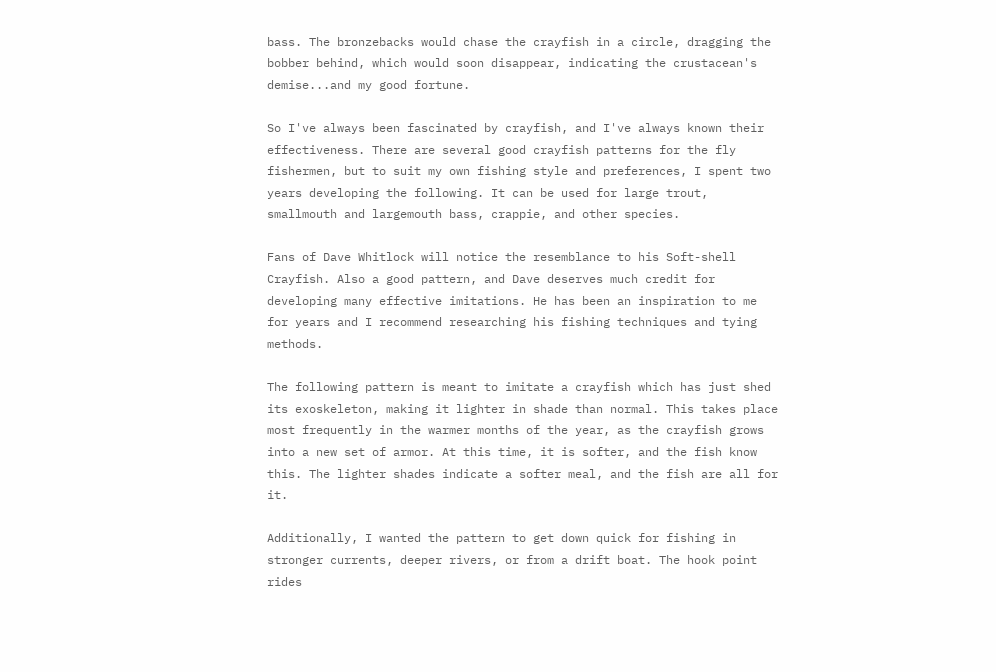bass. The bronzebacks would chase the crayfish in a circle, dragging the bobber behind, which would soon disappear, indicating the crustacean's demise...and my good fortune.

So I've always been fascinated by crayfish, and I've always known their effectiveness. There are several good crayfish patterns for the fly fishermen, but to suit my own fishing style and preferences, I spent two years developing the following. It can be used for large trout, smallmouth and largemouth bass, crappie, and other species.

Fans of Dave Whitlock will notice the resemblance to his Soft-shell Crayfish. Also a good pattern, and Dave deserves much credit for developing many effective imitations. He has been an inspiration to me for years and I recommend researching his fishing techniques and tying methods.

The following pattern is meant to imitate a crayfish which has just shed its exoskeleton, making it lighter in shade than normal. This takes place most frequently in the warmer months of the year, as the crayfish grows into a new set of armor. At this time, it is softer, and the fish know this. The lighter shades indicate a softer meal, and the fish are all for it.

Additionally, I wanted the pattern to get down quick for fishing in stronger currents, deeper rivers, or from a drift boat. The hook point rides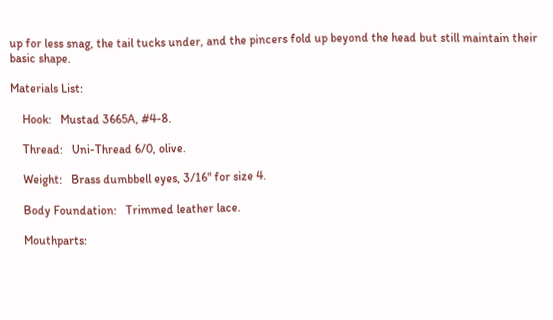up for less snag, the tail tucks under, and the pincers fold up beyond the head but still maintain their basic shape.

Materials List:

    Hook:   Mustad 3665A, #4-8.

    Thread:   Uni-Thread 6/0, olive.

    Weight:   Brass dumbbell eyes, 3/16" for size 4.

    Body Foundation:   Trimmed leather lace.

    Mouthparts: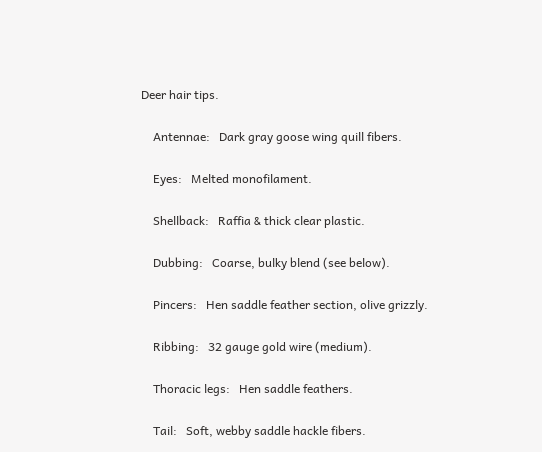Deer hair tips.

    Antennae:   Dark gray goose wing quill fibers.

    Eyes:   Melted monofilament.

    Shellback:   Raffia & thick clear plastic.

    Dubbing:   Coarse, bulky blend (see below).

    Pincers:   Hen saddle feather section, olive grizzly.

    Ribbing:   32 gauge gold wire (medium).

    Thoracic legs:   Hen saddle feathers.

    Tail:   Soft, webby saddle hackle fibers.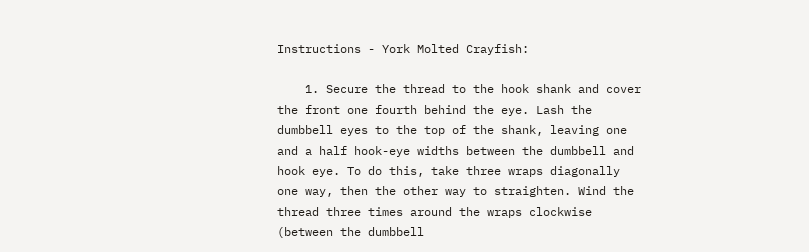Instructions - York Molted Crayfish:

    1. Secure the thread to the hook shank and cover the front one fourth behind the eye. Lash the dumbbell eyes to the top of the shank, leaving one and a half hook-eye widths between the dumbbell and hook eye. To do this, take three wraps diagonally one way, then the other way to straighten. Wind the thread three times around the wraps clockwise (between the dumbbell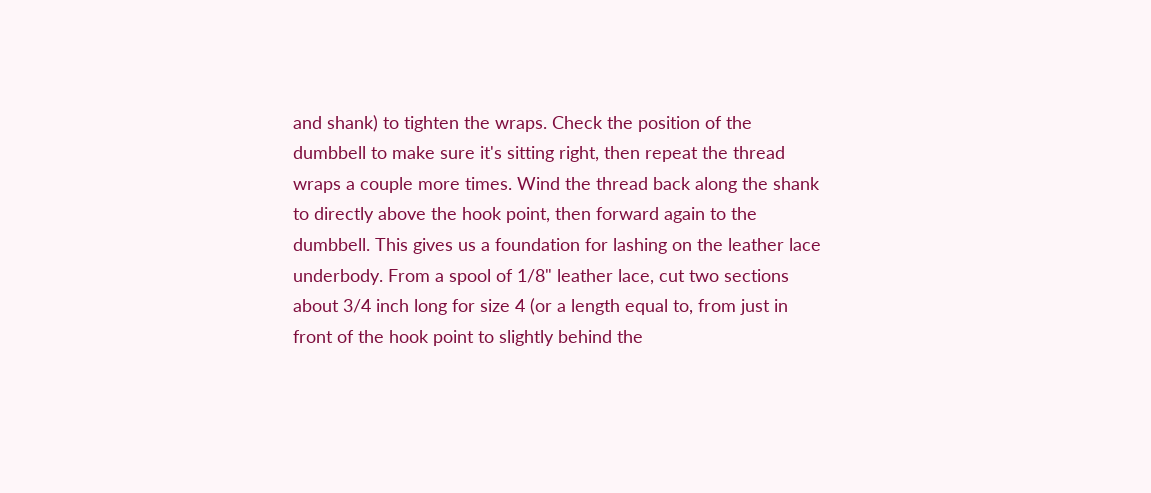and shank) to tighten the wraps. Check the position of the dumbbell to make sure it's sitting right, then repeat the thread wraps a couple more times. Wind the thread back along the shank to directly above the hook point, then forward again to the dumbbell. This gives us a foundation for lashing on the leather lace underbody. From a spool of 1/8" leather lace, cut two sections about 3/4 inch long for size 4 (or a length equal to, from just in front of the hook point to slightly behind the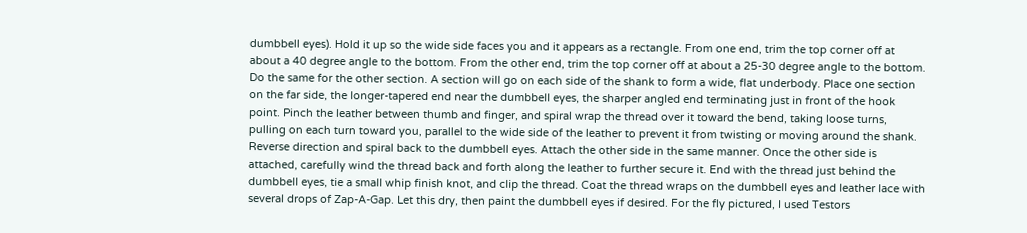dumbbell eyes). Hold it up so the wide side faces you and it appears as a rectangle. From one end, trim the top corner off at about a 40 degree angle to the bottom. From the other end, trim the top corner off at about a 25-30 degree angle to the bottom. Do the same for the other section. A section will go on each side of the shank to form a wide, flat underbody. Place one section on the far side, the longer-tapered end near the dumbbell eyes, the sharper angled end terminating just in front of the hook point. Pinch the leather between thumb and finger, and spiral wrap the thread over it toward the bend, taking loose turns, pulling on each turn toward you, parallel to the wide side of the leather to prevent it from twisting or moving around the shank. Reverse direction and spiral back to the dumbbell eyes. Attach the other side in the same manner. Once the other side is attached, carefully wind the thread back and forth along the leather to further secure it. End with the thread just behind the dumbbell eyes, tie a small whip finish knot, and clip the thread. Coat the thread wraps on the dumbbell eyes and leather lace with several drops of Zap-A-Gap. Let this dry, then paint the dumbbell eyes if desired. For the fly pictured, I used Testors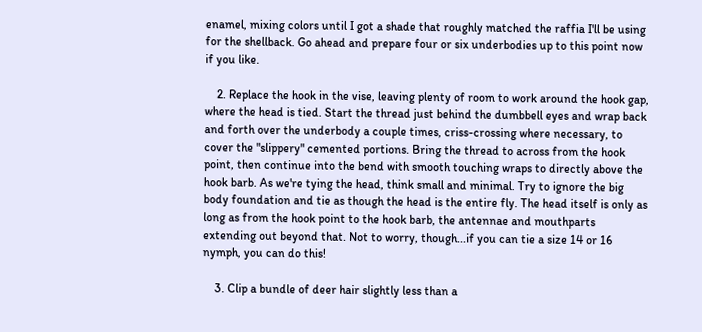enamel, mixing colors until I got a shade that roughly matched the raffia I'll be using for the shellback. Go ahead and prepare four or six underbodies up to this point now if you like.

    2. Replace the hook in the vise, leaving plenty of room to work around the hook gap, where the head is tied. Start the thread just behind the dumbbell eyes and wrap back and forth over the underbody a couple times, criss-crossing where necessary, to cover the "slippery" cemented portions. Bring the thread to across from the hook point, then continue into the bend with smooth touching wraps to directly above the hook barb. As we're tying the head, think small and minimal. Try to ignore the big body foundation and tie as though the head is the entire fly. The head itself is only as long as from the hook point to the hook barb, the antennae and mouthparts extending out beyond that. Not to worry, though...if you can tie a size 14 or 16 nymph, you can do this!

    3. Clip a bundle of deer hair slightly less than a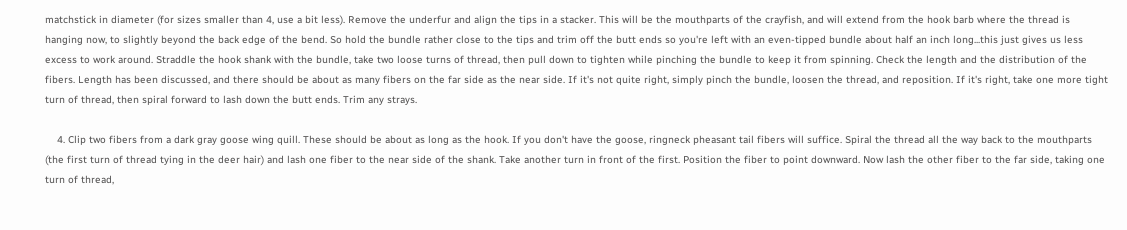matchstick in diameter (for sizes smaller than 4, use a bit less). Remove the underfur and align the tips in a stacker. This will be the mouthparts of the crayfish, and will extend from the hook barb where the thread is hanging now, to slightly beyond the back edge of the bend. So hold the bundle rather close to the tips and trim off the butt ends so you're left with an even-tipped bundle about half an inch long...this just gives us less excess to work around. Straddle the hook shank with the bundle, take two loose turns of thread, then pull down to tighten while pinching the bundle to keep it from spinning. Check the length and the distribution of the fibers. Length has been discussed, and there should be about as many fibers on the far side as the near side. If it's not quite right, simply pinch the bundle, loosen the thread, and reposition. If it's right, take one more tight turn of thread, then spiral forward to lash down the butt ends. Trim any strays.

    4. Clip two fibers from a dark gray goose wing quill. These should be about as long as the hook. If you don't have the goose, ringneck pheasant tail fibers will suffice. Spiral the thread all the way back to the mouthparts (the first turn of thread tying in the deer hair) and lash one fiber to the near side of the shank. Take another turn in front of the first. Position the fiber to point downward. Now lash the other fiber to the far side, taking one turn of thread,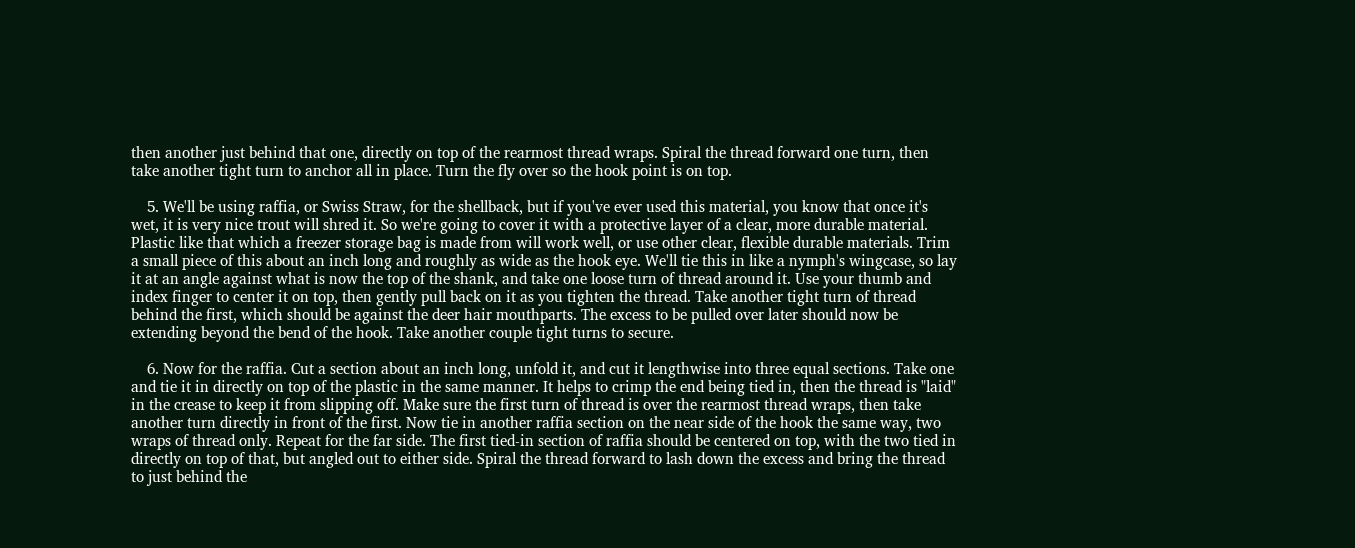then another just behind that one, directly on top of the rearmost thread wraps. Spiral the thread forward one turn, then take another tight turn to anchor all in place. Turn the fly over so the hook point is on top.

    5. We'll be using raffia, or Swiss Straw, for the shellback, but if you've ever used this material, you know that once it's wet, it is very nice trout will shred it. So we're going to cover it with a protective layer of a clear, more durable material. Plastic like that which a freezer storage bag is made from will work well, or use other clear, flexible durable materials. Trim a small piece of this about an inch long and roughly as wide as the hook eye. We'll tie this in like a nymph's wingcase, so lay it at an angle against what is now the top of the shank, and take one loose turn of thread around it. Use your thumb and index finger to center it on top, then gently pull back on it as you tighten the thread. Take another tight turn of thread behind the first, which should be against the deer hair mouthparts. The excess to be pulled over later should now be extending beyond the bend of the hook. Take another couple tight turns to secure.

    6. Now for the raffia. Cut a section about an inch long, unfold it, and cut it lengthwise into three equal sections. Take one and tie it in directly on top of the plastic in the same manner. It helps to crimp the end being tied in, then the thread is "laid" in the crease to keep it from slipping off. Make sure the first turn of thread is over the rearmost thread wraps, then take another turn directly in front of the first. Now tie in another raffia section on the near side of the hook the same way, two wraps of thread only. Repeat for the far side. The first tied-in section of raffia should be centered on top, with the two tied in directly on top of that, but angled out to either side. Spiral the thread forward to lash down the excess and bring the thread to just behind the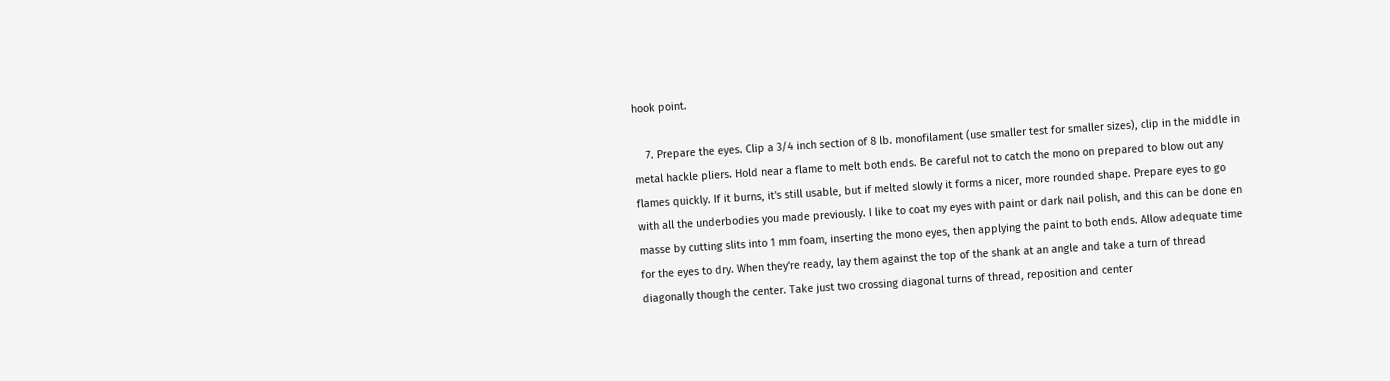hook point.

    7. Prepare the eyes. Clip a 3/4 inch section of 8 lb. monofilament (use smaller test for smaller sizes), clip in the middle in metal hackle pliers. Hold near a flame to melt both ends. Be careful not to catch the mono on prepared to blow out any flames quickly. If it burns, it's still usable, but if melted slowly it forms a nicer, more rounded shape. Prepare eyes to go with all the underbodies you made previously. I like to coat my eyes with paint or dark nail polish, and this can be done en masse by cutting slits into 1 mm foam, inserting the mono eyes, then applying the paint to both ends. Allow adequate time for the eyes to dry. When they're ready, lay them against the top of the shank at an angle and take a turn of thread diagonally though the center. Take just two crossing diagonal turns of thread, reposition and center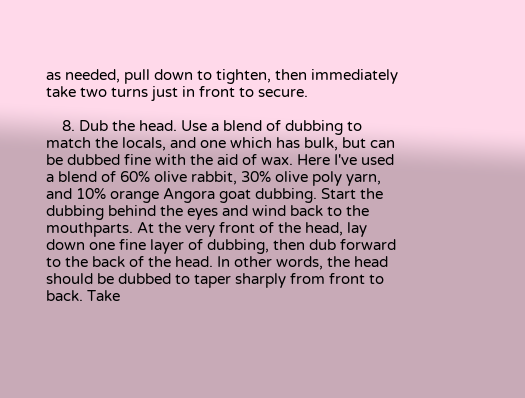as needed, pull down to tighten, then immediately take two turns just in front to secure.

    8. Dub the head. Use a blend of dubbing to match the locals, and one which has bulk, but can be dubbed fine with the aid of wax. Here I've used a blend of 60% olive rabbit, 30% olive poly yarn, and 10% orange Angora goat dubbing. Start the dubbing behind the eyes and wind back to the mouthparts. At the very front of the head, lay down one fine layer of dubbing, then dub forward to the back of the head. In other words, the head should be dubbed to taper sharply from front to back. Take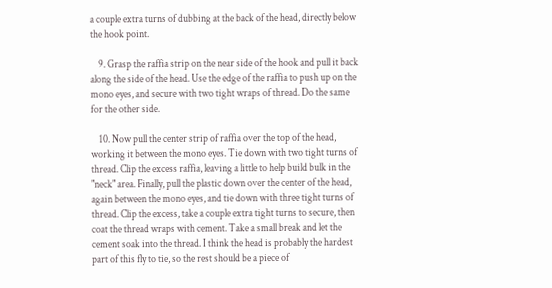a couple extra turns of dubbing at the back of the head, directly below the hook point.

    9. Grasp the raffia strip on the near side of the hook and pull it back along the side of the head. Use the edge of the raffia to push up on the mono eyes, and secure with two tight wraps of thread. Do the same for the other side.

    10. Now pull the center strip of raffia over the top of the head, working it between the mono eyes. Tie down with two tight turns of thread. Clip the excess raffia, leaving a little to help build bulk in the "neck" area. Finally, pull the plastic down over the center of the head, again between the mono eyes, and tie down with three tight turns of thread. Clip the excess, take a couple extra tight turns to secure, then coat the thread wraps with cement. Take a small break and let the cement soak into the thread. I think the head is probably the hardest part of this fly to tie, so the rest should be a piece of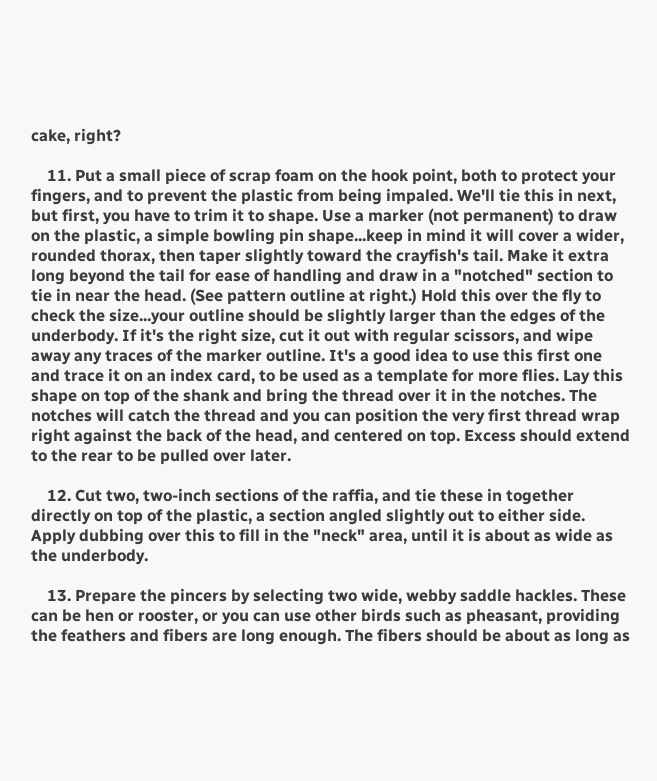cake, right?

    11. Put a small piece of scrap foam on the hook point, both to protect your fingers, and to prevent the plastic from being impaled. We'll tie this in next, but first, you have to trim it to shape. Use a marker (not permanent) to draw on the plastic, a simple bowling pin shape...keep in mind it will cover a wider, rounded thorax, then taper slightly toward the crayfish's tail. Make it extra long beyond the tail for ease of handling and draw in a "notched" section to tie in near the head. (See pattern outline at right.) Hold this over the fly to check the size...your outline should be slightly larger than the edges of the underbody. If it's the right size, cut it out with regular scissors, and wipe away any traces of the marker outline. It's a good idea to use this first one and trace it on an index card, to be used as a template for more flies. Lay this shape on top of the shank and bring the thread over it in the notches. The notches will catch the thread and you can position the very first thread wrap right against the back of the head, and centered on top. Excess should extend to the rear to be pulled over later.

    12. Cut two, two-inch sections of the raffia, and tie these in together directly on top of the plastic, a section angled slightly out to either side. Apply dubbing over this to fill in the "neck" area, until it is about as wide as the underbody.

    13. Prepare the pincers by selecting two wide, webby saddle hackles. These can be hen or rooster, or you can use other birds such as pheasant, providing the feathers and fibers are long enough. The fibers should be about as long as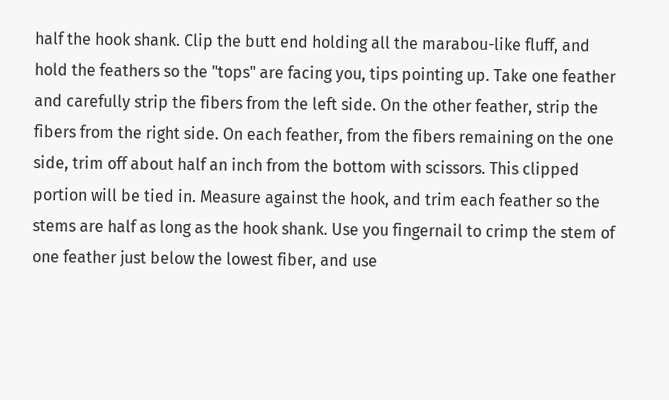half the hook shank. Clip the butt end holding all the marabou-like fluff, and hold the feathers so the "tops" are facing you, tips pointing up. Take one feather and carefully strip the fibers from the left side. On the other feather, strip the fibers from the right side. On each feather, from the fibers remaining on the one side, trim off about half an inch from the bottom with scissors. This clipped portion will be tied in. Measure against the hook, and trim each feather so the stems are half as long as the hook shank. Use you fingernail to crimp the stem of one feather just below the lowest fiber, and use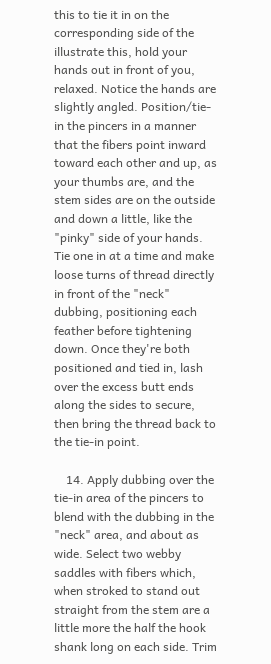this to tie it in on the corresponding side of the illustrate this, hold your hands out in front of you, relaxed. Notice the hands are slightly angled. Position/tie-in the pincers in a manner that the fibers point inward toward each other and up, as your thumbs are, and the stem sides are on the outside and down a little, like the "pinky" side of your hands. Tie one in at a time and make loose turns of thread directly in front of the "neck" dubbing, positioning each feather before tightening down. Once they're both positioned and tied in, lash over the excess butt ends along the sides to secure, then bring the thread back to the tie-in point.

    14. Apply dubbing over the tie-in area of the pincers to blend with the dubbing in the "neck" area, and about as wide. Select two webby saddles with fibers which, when stroked to stand out straight from the stem are a little more the half the hook shank long on each side. Trim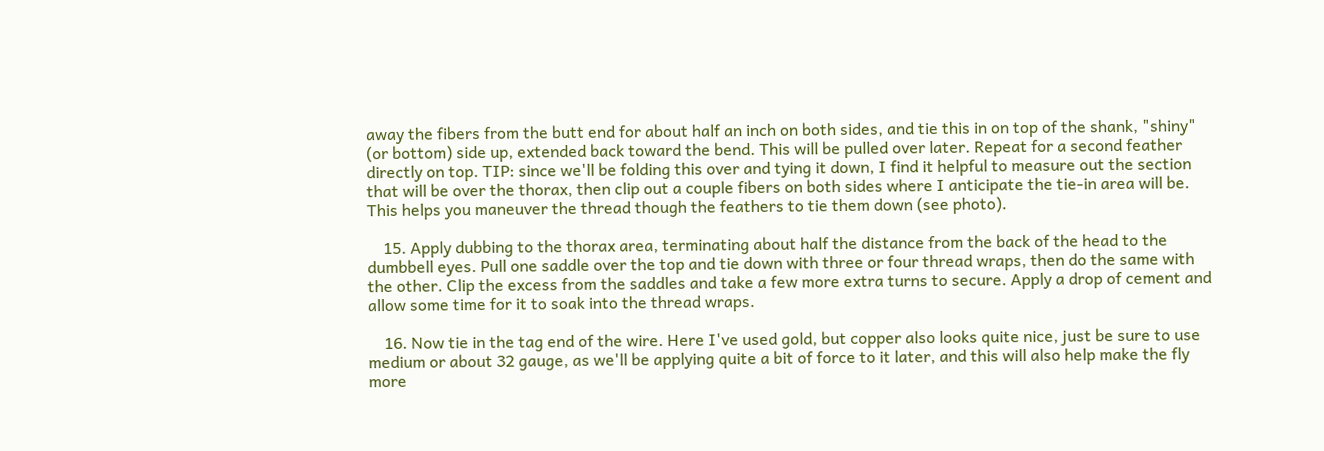away the fibers from the butt end for about half an inch on both sides, and tie this in on top of the shank, "shiny" (or bottom) side up, extended back toward the bend. This will be pulled over later. Repeat for a second feather directly on top. TIP: since we'll be folding this over and tying it down, I find it helpful to measure out the section that will be over the thorax, then clip out a couple fibers on both sides where I anticipate the tie-in area will be. This helps you maneuver the thread though the feathers to tie them down (see photo).

    15. Apply dubbing to the thorax area, terminating about half the distance from the back of the head to the dumbbell eyes. Pull one saddle over the top and tie down with three or four thread wraps, then do the same with the other. Clip the excess from the saddles and take a few more extra turns to secure. Apply a drop of cement and allow some time for it to soak into the thread wraps.

    16. Now tie in the tag end of the wire. Here I've used gold, but copper also looks quite nice, just be sure to use medium or about 32 gauge, as we'll be applying quite a bit of force to it later, and this will also help make the fly more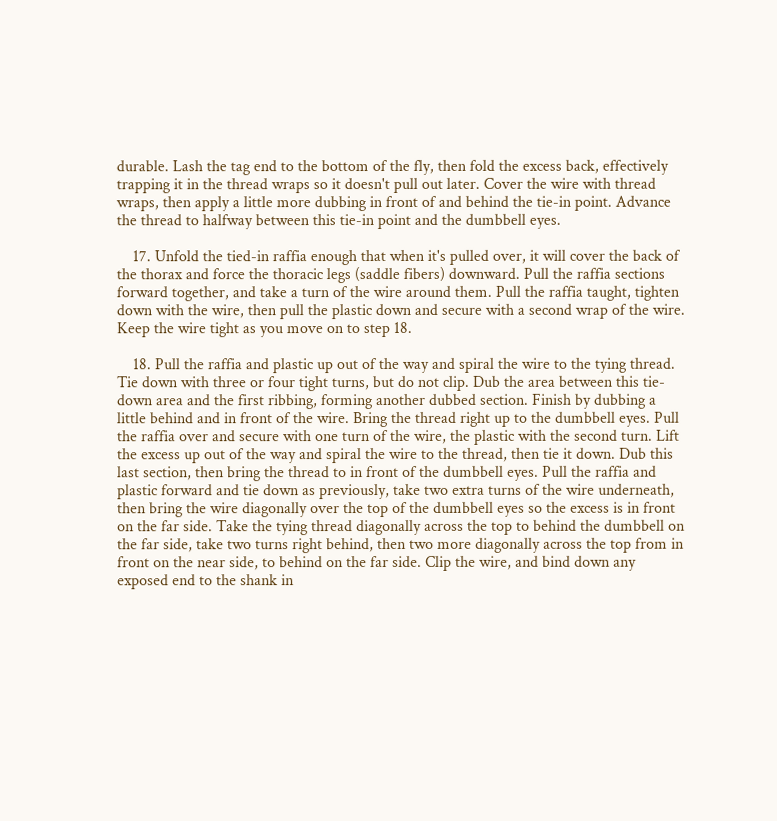durable. Lash the tag end to the bottom of the fly, then fold the excess back, effectively trapping it in the thread wraps so it doesn't pull out later. Cover the wire with thread wraps, then apply a little more dubbing in front of and behind the tie-in point. Advance the thread to halfway between this tie-in point and the dumbbell eyes.

    17. Unfold the tied-in raffia enough that when it's pulled over, it will cover the back of the thorax and force the thoracic legs (saddle fibers) downward. Pull the raffia sections forward together, and take a turn of the wire around them. Pull the raffia taught, tighten down with the wire, then pull the plastic down and secure with a second wrap of the wire. Keep the wire tight as you move on to step 18.

    18. Pull the raffia and plastic up out of the way and spiral the wire to the tying thread. Tie down with three or four tight turns, but do not clip. Dub the area between this tie-down area and the first ribbing, forming another dubbed section. Finish by dubbing a little behind and in front of the wire. Bring the thread right up to the dumbbell eyes. Pull the raffia over and secure with one turn of the wire, the plastic with the second turn. Lift the excess up out of the way and spiral the wire to the thread, then tie it down. Dub this last section, then bring the thread to in front of the dumbbell eyes. Pull the raffia and plastic forward and tie down as previously, take two extra turns of the wire underneath, then bring the wire diagonally over the top of the dumbbell eyes so the excess is in front on the far side. Take the tying thread diagonally across the top to behind the dumbbell on the far side, take two turns right behind, then two more diagonally across the top from in front on the near side, to behind on the far side. Clip the wire, and bind down any exposed end to the shank in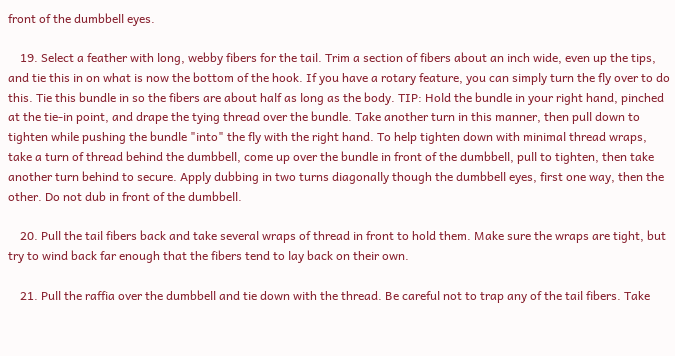front of the dumbbell eyes.

    19. Select a feather with long, webby fibers for the tail. Trim a section of fibers about an inch wide, even up the tips, and tie this in on what is now the bottom of the hook. If you have a rotary feature, you can simply turn the fly over to do this. Tie this bundle in so the fibers are about half as long as the body. TIP: Hold the bundle in your right hand, pinched at the tie-in point, and drape the tying thread over the bundle. Take another turn in this manner, then pull down to tighten while pushing the bundle "into" the fly with the right hand. To help tighten down with minimal thread wraps, take a turn of thread behind the dumbbell, come up over the bundle in front of the dumbbell, pull to tighten, then take another turn behind to secure. Apply dubbing in two turns diagonally though the dumbbell eyes, first one way, then the other. Do not dub in front of the dumbbell.

    20. Pull the tail fibers back and take several wraps of thread in front to hold them. Make sure the wraps are tight, but try to wind back far enough that the fibers tend to lay back on their own.

    21. Pull the raffia over the dumbbell and tie down with the thread. Be careful not to trap any of the tail fibers. Take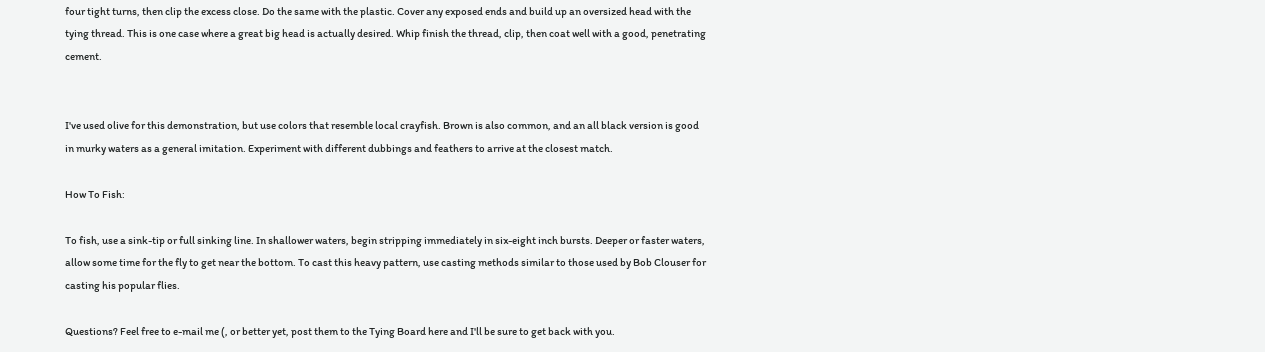four tight turns, then clip the excess close. Do the same with the plastic. Cover any exposed ends and build up an oversized head with the tying thread. This is one case where a great big head is actually desired. Whip finish the thread, clip, then coat well with a good, penetrating cement.


I've used olive for this demonstration, but use colors that resemble local crayfish. Brown is also common, and an all black version is good in murky waters as a general imitation. Experiment with different dubbings and feathers to arrive at the closest match.

How To Fish:

To fish, use a sink-tip or full sinking line. In shallower waters, begin stripping immediately in six-eight inch bursts. Deeper or faster waters, allow some time for the fly to get near the bottom. To cast this heavy pattern, use casting methods similar to those used by Bob Clouser for casting his popular flies.

Questions? Feel free to e-mail me (, or better yet, post them to the Tying Board here and I'll be sure to get back with you.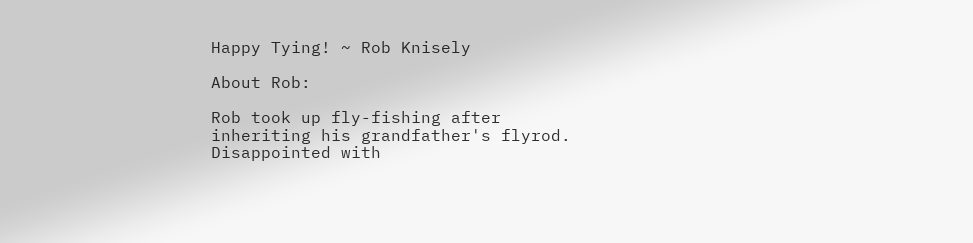Happy Tying! ~ Rob Knisely

About Rob:

Rob took up fly-fishing after inheriting his grandfather's flyrod. Disappointed with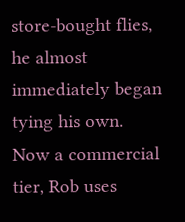store-bought flies, he almost immediately began tying his own. Now a commercial tier, Rob uses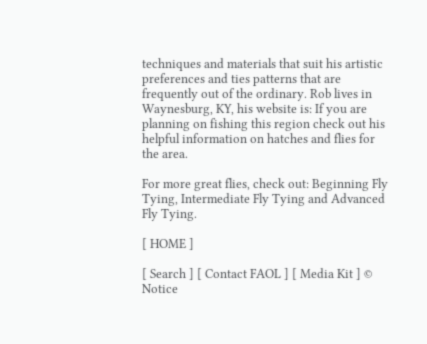techniques and materials that suit his artistic preferences and ties patterns that are frequently out of the ordinary. Rob lives in Waynesburg, KY, his website is: If you are planning on fishing this region check out his helpful information on hatches and flies for the area.

For more great flies, check out: Beginning Fly Tying, Intermediate Fly Tying and Advanced Fly Tying.

[ HOME ]

[ Search ] [ Contact FAOL ] [ Media Kit ] © Notice